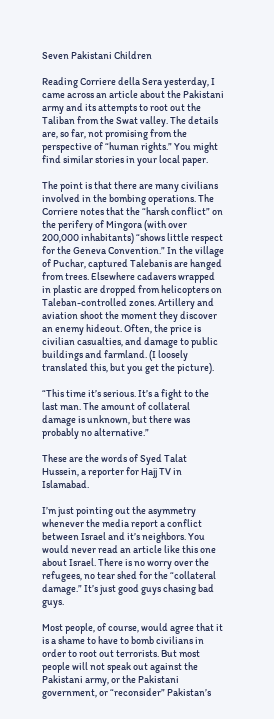Seven Pakistani Children

Reading Corriere della Sera yesterday, I came across an article about the Pakistani army and its attempts to root out the Taliban from the Swat valley. The details are, so far, not promising from the perspective of “human rights.” You might find similar stories in your local paper.

The point is that there are many civilians involved in the bombing operations. The Corriere notes that the “harsh conflict” on the perifery of Mingora (with over 200,000 inhabitants) “shows little respect for the Geneva Convention.” In the village of Puchar, captured Talebanis are hanged from trees. Elsewhere cadavers wrapped in plastic are dropped from helicopters on Taleban-controlled zones. Artillery and aviation shoot the moment they discover an enemy hideout. Often, the price is civilian casualties, and damage to public buildings and farmland. (I loosely translated this, but you get the picture).

“This time it’s serious. It’s a fight to the last man. The amount of collateral damage is unknown, but there was probably no alternative.”

These are the words of Syed Talat Hussein, a reporter for Hajj TV in Islamabad.

I’m just pointing out the asymmetry whenever the media report a conflict between Israel and it’s neighbors. You would never read an article like this one about Israel. There is no worry over the refugees, no tear shed for the “collateral damage.” It’s just good guys chasing bad guys.

Most people, of course, would agree that it is a shame to have to bomb civilians in order to root out terrorists. But most people will not speak out against the Pakistani army, or the Pakistani government, or “reconsider” Pakistan’s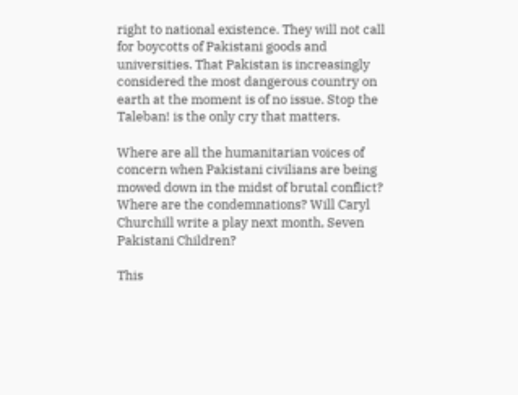right to national existence. They will not call for boycotts of Pakistani goods and universities. That Pakistan is increasingly considered the most dangerous country on earth at the moment is of no issue. Stop the Taleban! is the only cry that matters.

Where are all the humanitarian voices of concern when Pakistani civilians are being mowed down in the midst of brutal conflict? Where are the condemnations? Will Caryl Churchill write a play next month, Seven Pakistani Children?

This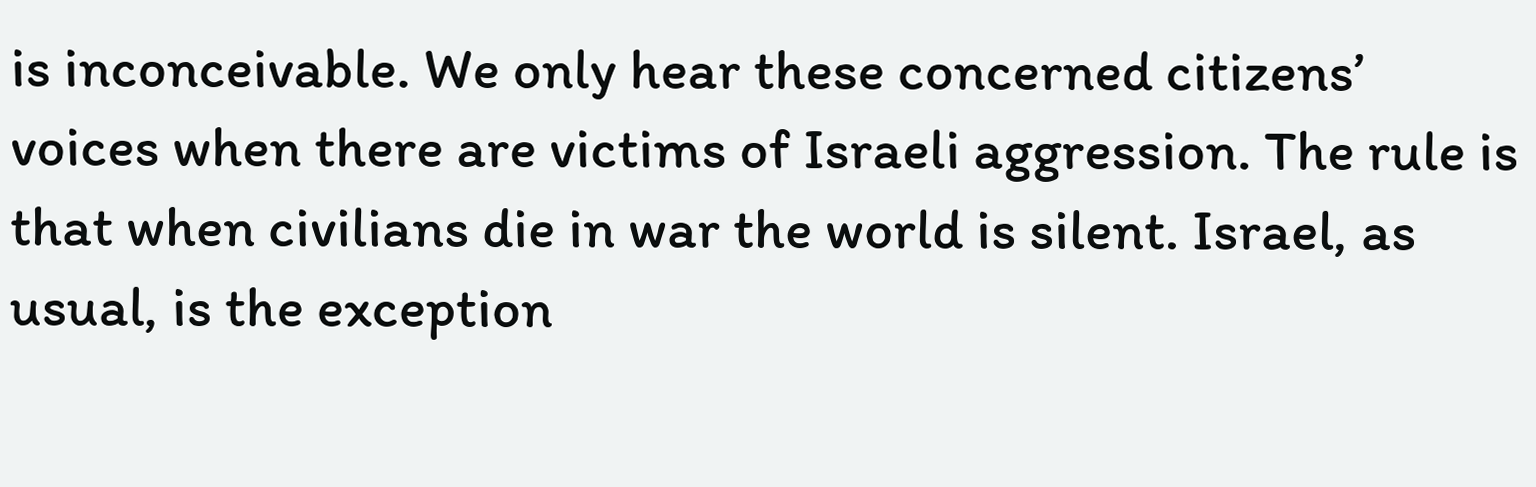is inconceivable. We only hear these concerned citizens’ voices when there are victims of Israeli aggression. The rule is that when civilians die in war the world is silent. Israel, as usual, is the exception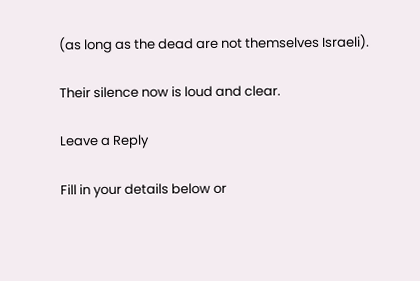(as long as the dead are not themselves Israeli).

Their silence now is loud and clear.

Leave a Reply

Fill in your details below or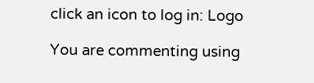click an icon to log in: Logo

You are commenting using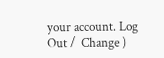your account. Log Out /  Change )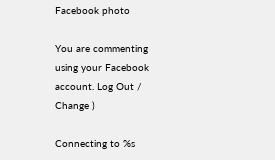Facebook photo

You are commenting using your Facebook account. Log Out /  Change )

Connecting to %s